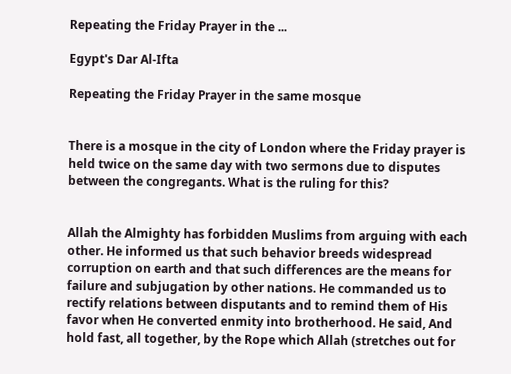Repeating the Friday Prayer in the ...

Egypt's Dar Al-Ifta

Repeating the Friday Prayer in the same mosque


There is a mosque in the city of London where the Friday prayer is held twice on the same day with two sermons due to disputes between the congregants. What is the ruling for this?


Allah the Almighty has forbidden Muslims from arguing with each other. He informed us that such behavior breeds widespread corruption on earth and that such differences are the means for failure and subjugation by other nations. He commanded us to rectify relations between disputants and to remind them of His favor when He converted enmity into brotherhood. He said, And hold fast, all together, by the Rope which Allah (stretches out for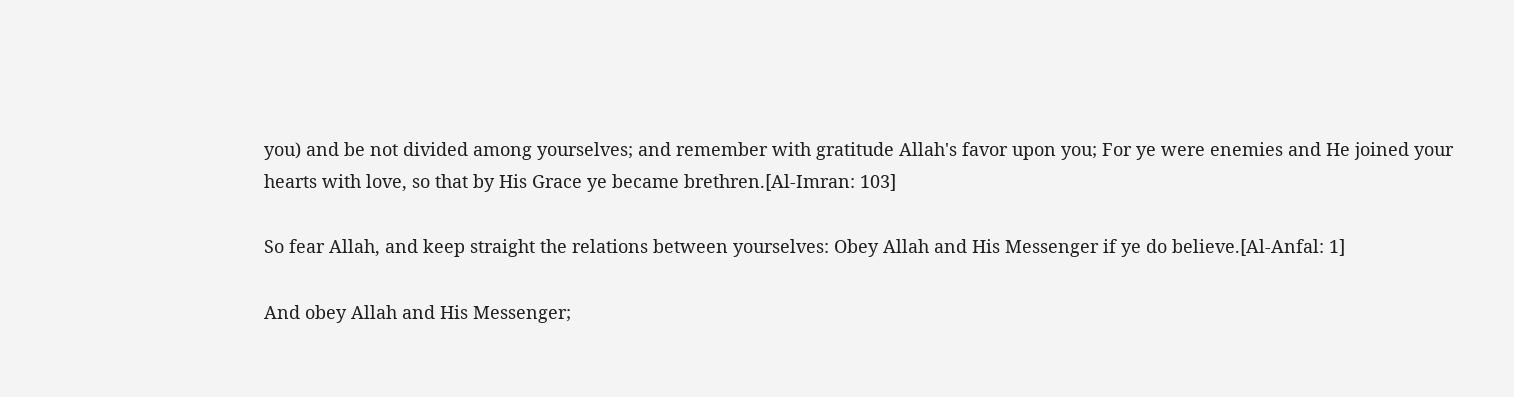you) and be not divided among yourselves; and remember with gratitude Allah's favor upon you; For ye were enemies and He joined your hearts with love, so that by His Grace ye became brethren.[Al-Imran: 103]

So fear Allah, and keep straight the relations between yourselves: Obey Allah and His Messenger if ye do believe.[Al-Anfal: 1]

And obey Allah and His Messenger;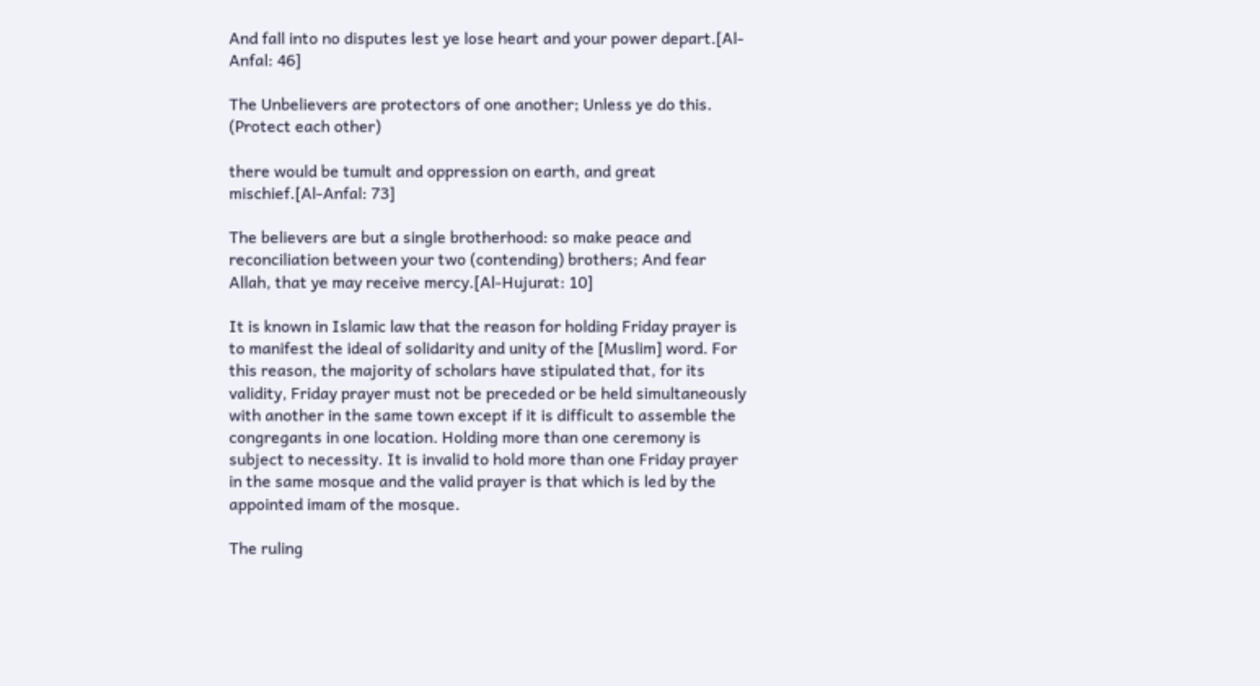And fall into no disputes lest ye lose heart and your power depart.[Al-Anfal: 46]

The Unbelievers are protectors of one another; Unless ye do this. (Protect each other)

there would be tumult and oppression on earth, and great mischief.[Al-Anfal: 73]

The believers are but a single brotherhood: so make peace and reconciliation between your two (contending) brothers; And fear Allah, that ye may receive mercy.[Al-Hujurat: 10]

It is known in Islamic law that the reason for holding Friday prayer is to manifest the ideal of solidarity and unity of the [Muslim] word. For this reason, the majority of scholars have stipulated that, for its validity, Friday prayer must not be preceded or be held simultaneously with another in the same town except if it is difficult to assemble the congregants in one location. Holding more than one ceremony is subject to necessity. It is invalid to hold more than one Friday prayer in the same mosque and the valid prayer is that which is led by the appointed imam of the mosque.

The ruling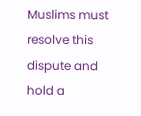Muslims must resolve this dispute and hold a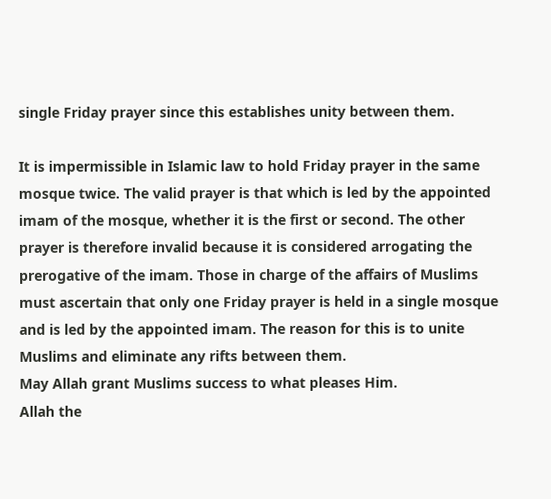single Friday prayer since this establishes unity between them.

It is impermissible in Islamic law to hold Friday prayer in the same mosque twice. The valid prayer is that which is led by the appointed imam of the mosque, whether it is the first or second. The other prayer is therefore invalid because it is considered arrogating the prerogative of the imam. Those in charge of the affairs of Muslims must ascertain that only one Friday prayer is held in a single mosque and is led by the appointed imam. The reason for this is to unite Muslims and eliminate any rifts between them.
May Allah grant Muslims success to what pleases Him.
Allah the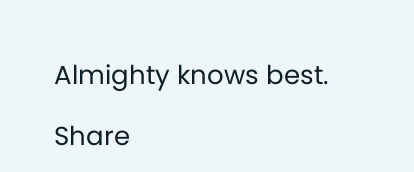Almighty knows best.

Share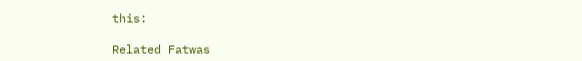this:

Related Fatwas